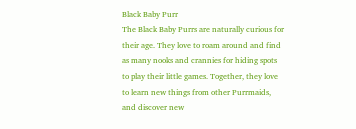Black Baby Purr
The Black Baby Purrs are naturally curious for their age. They love to roam around and find as many nooks and crannies for hiding spots to play their little games. Together, they love to learn new things from other Purrmaids, and discover new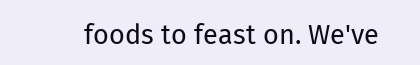foods to feast on. We've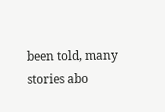been told, many stories abo